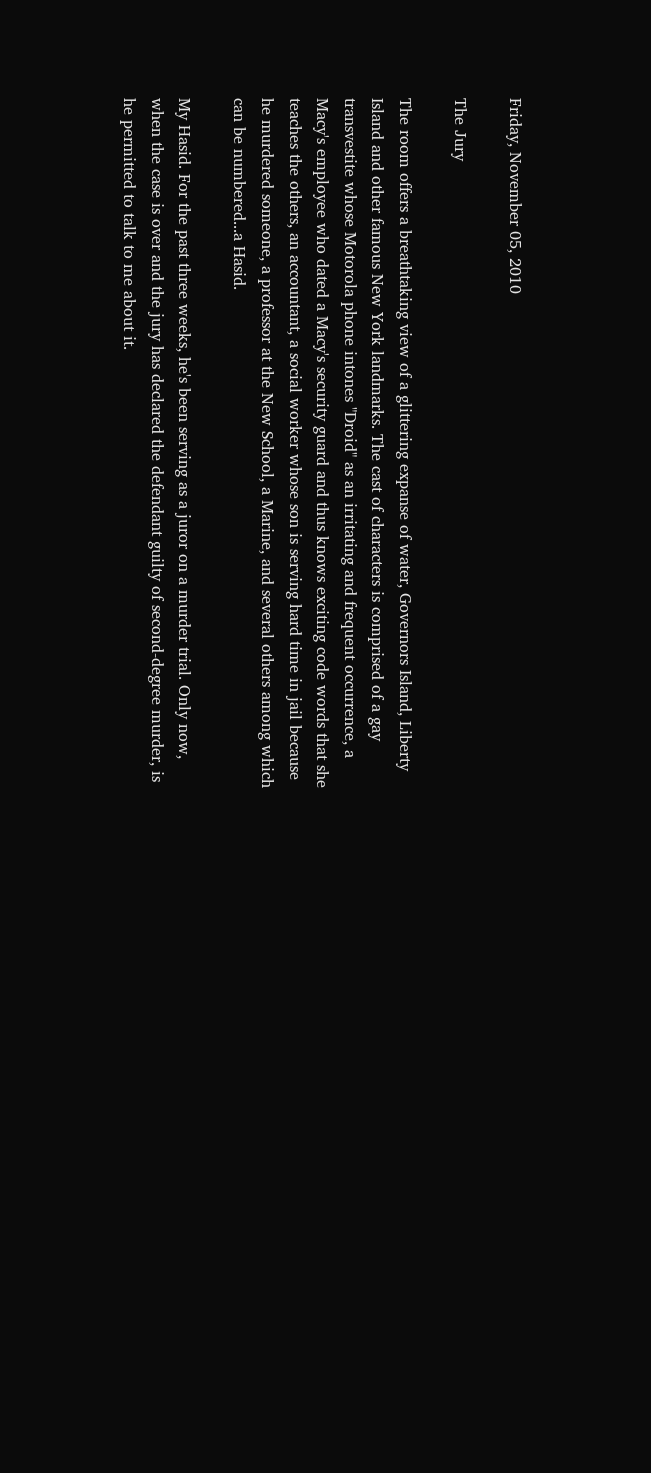Friday, November 05, 2010

The Jury

The room offers a breathtaking view of a glittering expanse of water, Governors Island, Liberty Island and other famous New York landmarks. The cast of characters is comprised of a gay transvestite whose Motorola phone intones "Droid" as an irritating and frequent occurrence, a Macy's employee who dated a Macy's security guard and thus knows exciting code words that she teaches the others, an accountant, a social worker whose son is serving hard time in jail because he murdered someone, a professor at the New School, a Marine, and several others among which can be numbered...a Hasid.

My Hasid. For the past three weeks, he's been serving as a juror on a murder trial. Only now, when the case is over and the jury has declared the defendant guilty of second-degree murder, is he permitted to talk to me about it.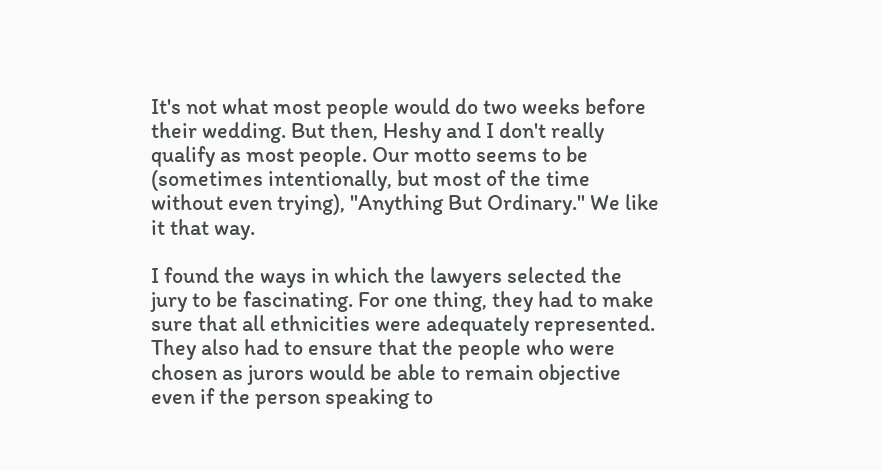It's not what most people would do two weeks before their wedding. But then, Heshy and I don't really qualify as most people. Our motto seems to be (sometimes intentionally, but most of the time without even trying), "Anything But Ordinary." We like it that way.

I found the ways in which the lawyers selected the jury to be fascinating. For one thing, they had to make sure that all ethnicities were adequately represented. They also had to ensure that the people who were chosen as jurors would be able to remain objective even if the person speaking to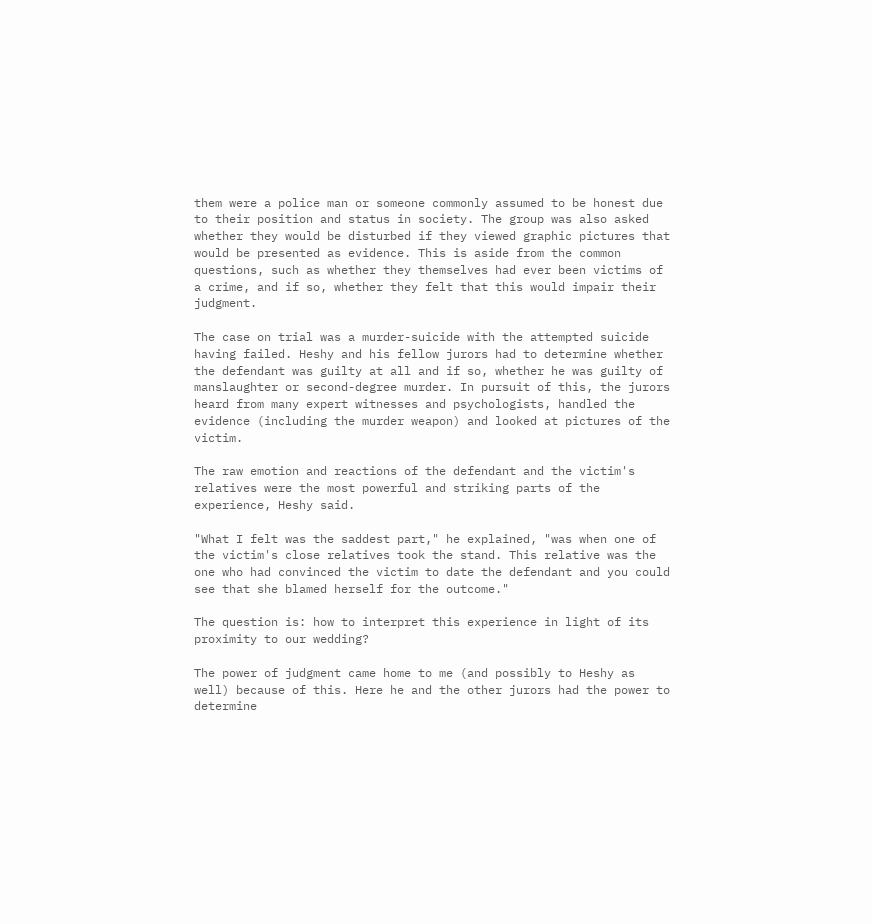them were a police man or someone commonly assumed to be honest due to their position and status in society. The group was also asked whether they would be disturbed if they viewed graphic pictures that would be presented as evidence. This is aside from the common questions, such as whether they themselves had ever been victims of a crime, and if so, whether they felt that this would impair their judgment.

The case on trial was a murder-suicide with the attempted suicide having failed. Heshy and his fellow jurors had to determine whether the defendant was guilty at all and if so, whether he was guilty of manslaughter or second-degree murder. In pursuit of this, the jurors heard from many expert witnesses and psychologists, handled the evidence (including the murder weapon) and looked at pictures of the victim.

The raw emotion and reactions of the defendant and the victim's relatives were the most powerful and striking parts of the experience, Heshy said.

"What I felt was the saddest part," he explained, "was when one of the victim's close relatives took the stand. This relative was the one who had convinced the victim to date the defendant and you could see that she blamed herself for the outcome."

The question is: how to interpret this experience in light of its proximity to our wedding?

The power of judgment came home to me (and possibly to Heshy as well) because of this. Here he and the other jurors had the power to determine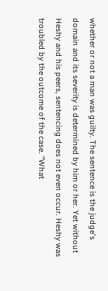whether or not a man was guilty. The sentence is the judge's domain and its severity is determined by him or her. Yet without Heshy and his peers, sentencing does not even occur. Heshy was troubled by the outcome of the case. "What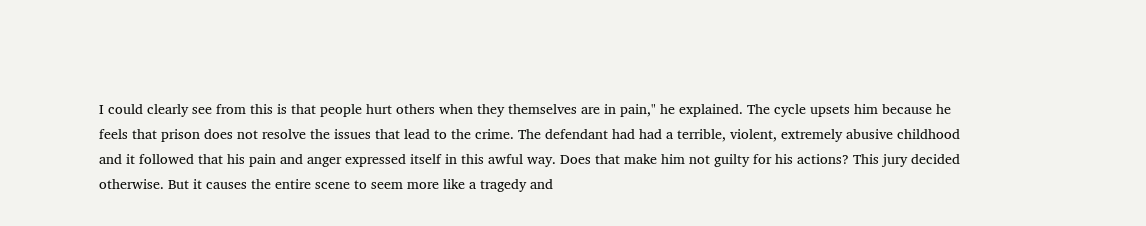I could clearly see from this is that people hurt others when they themselves are in pain," he explained. The cycle upsets him because he feels that prison does not resolve the issues that lead to the crime. The defendant had had a terrible, violent, extremely abusive childhood and it followed that his pain and anger expressed itself in this awful way. Does that make him not guilty for his actions? This jury decided otherwise. But it causes the entire scene to seem more like a tragedy and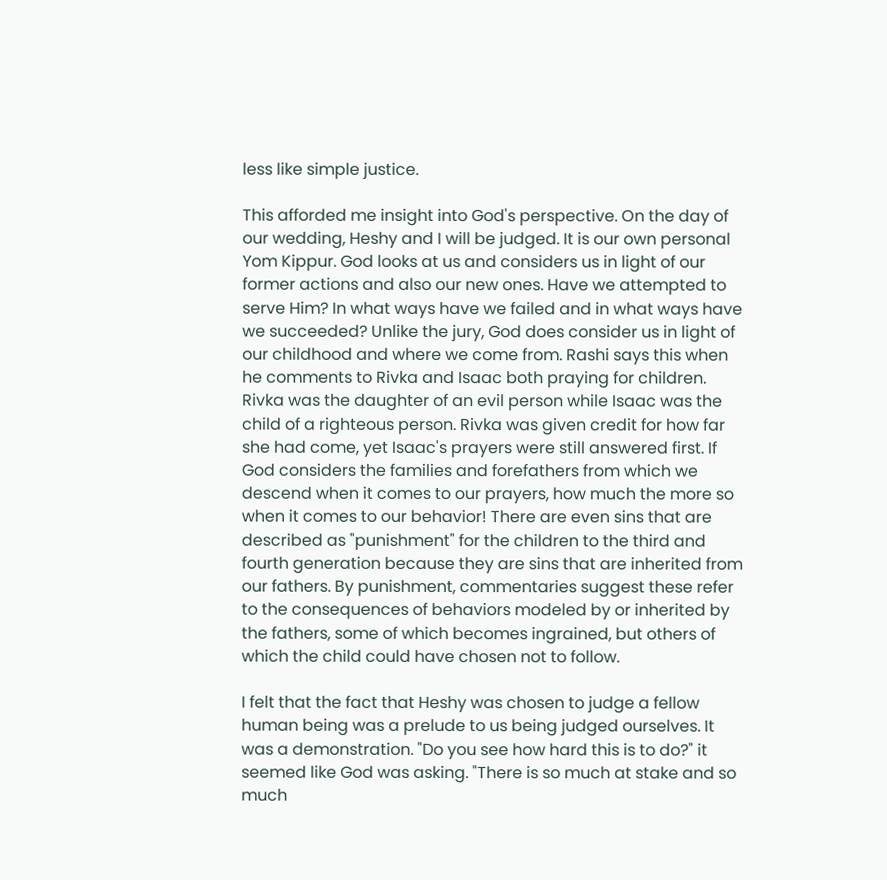less like simple justice.

This afforded me insight into God's perspective. On the day of our wedding, Heshy and I will be judged. It is our own personal Yom Kippur. God looks at us and considers us in light of our former actions and also our new ones. Have we attempted to serve Him? In what ways have we failed and in what ways have we succeeded? Unlike the jury, God does consider us in light of our childhood and where we come from. Rashi says this when he comments to Rivka and Isaac both praying for children. Rivka was the daughter of an evil person while Isaac was the child of a righteous person. Rivka was given credit for how far she had come, yet Isaac's prayers were still answered first. If God considers the families and forefathers from which we descend when it comes to our prayers, how much the more so when it comes to our behavior! There are even sins that are described as "punishment" for the children to the third and fourth generation because they are sins that are inherited from our fathers. By punishment, commentaries suggest these refer to the consequences of behaviors modeled by or inherited by the fathers, some of which becomes ingrained, but others of which the child could have chosen not to follow.

I felt that the fact that Heshy was chosen to judge a fellow human being was a prelude to us being judged ourselves. It was a demonstration. "Do you see how hard this is to do?" it seemed like God was asking. "There is so much at stake and so much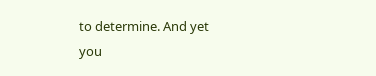to determine. And yet you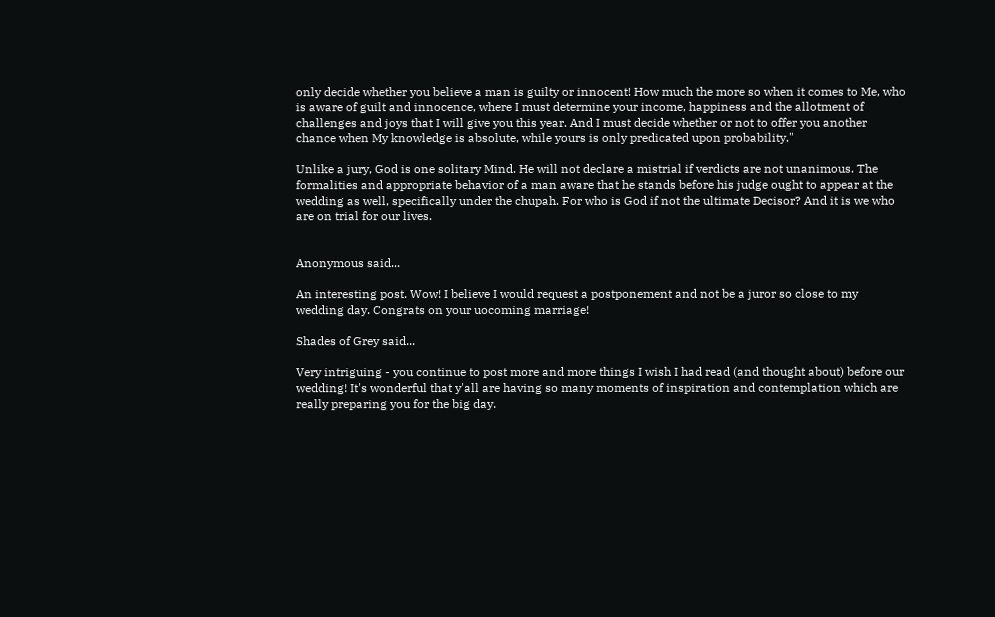only decide whether you believe a man is guilty or innocent! How much the more so when it comes to Me, who is aware of guilt and innocence, where I must determine your income, happiness and the allotment of challenges and joys that I will give you this year. And I must decide whether or not to offer you another chance when My knowledge is absolute, while yours is only predicated upon probability."

Unlike a jury, God is one solitary Mind. He will not declare a mistrial if verdicts are not unanimous. The formalities and appropriate behavior of a man aware that he stands before his judge ought to appear at the wedding as well, specifically under the chupah. For who is God if not the ultimate Decisor? And it is we who are on trial for our lives.


Anonymous said...

An interesting post. Wow! I believe I would request a postponement and not be a juror so close to my wedding day. Congrats on your uocoming marriage!

Shades of Grey said...

Very intriguing - you continue to post more and more things I wish I had read (and thought about) before our wedding! It's wonderful that y'all are having so many moments of inspiration and contemplation which are really preparing you for the big day.